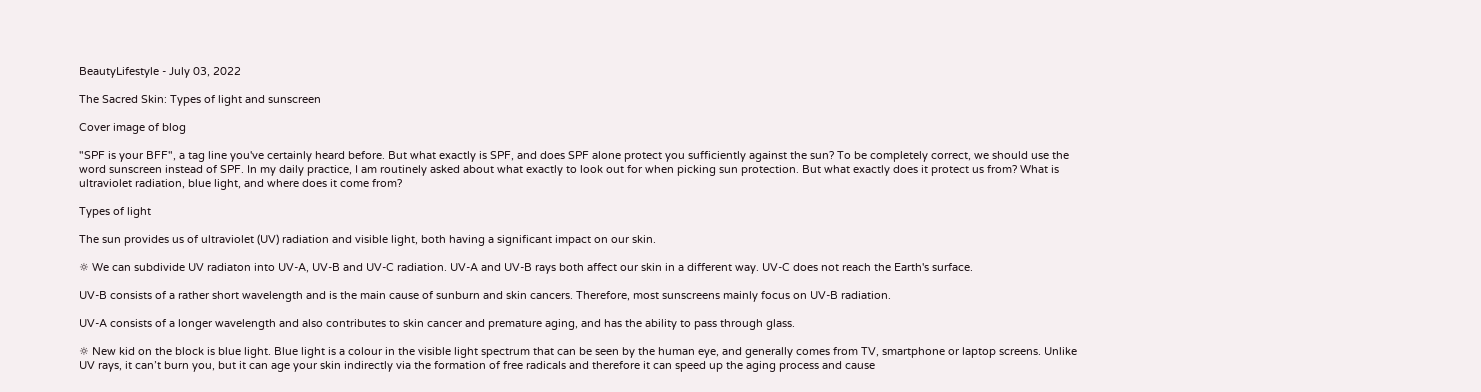BeautyLifestyle - July 03, 2022

The Sacred Skin: Types of light and sunscreen

Cover image of blog

"SPF is your BFF", a tag line you've certainly heard before. But what exactly is SPF, and does SPF alone protect you sufficiently against the sun? To be completely correct, we should use the word sunscreen instead of SPF. In my daily practice, I am routinely asked about what exactly to look out for when picking sun protection. But what exactly does it protect us from? What is ultraviolet radiation, blue light, and where does it come from?

Types of light

The sun provides us of ultraviolet (UV) radiation and visible light, both having a significant impact on our skin.

☼ We can subdivide UV radiaton into UV-A, UV-B and UV-C radiation. UV-A and UV-B rays both affect our skin in a different way. UV-C does not reach the Earth's surface.

UV-B consists of a rather short wavelength and is the main cause of sunburn and skin cancers. Therefore, most sunscreens mainly focus on UV-B radiation.

UV-A consists of a longer wavelength and also contributes to skin cancer and premature aging, and has the ability to pass through glass.

☼ New kid on the block is blue light. Blue light is a colour in the visible light spectrum that can be seen by the human eye, and generally comes from TV, smartphone or laptop screens. Unlike UV rays, it can’t burn you, but it can age your skin indirectly via the formation of free radicals and therefore it can speed up the aging process and cause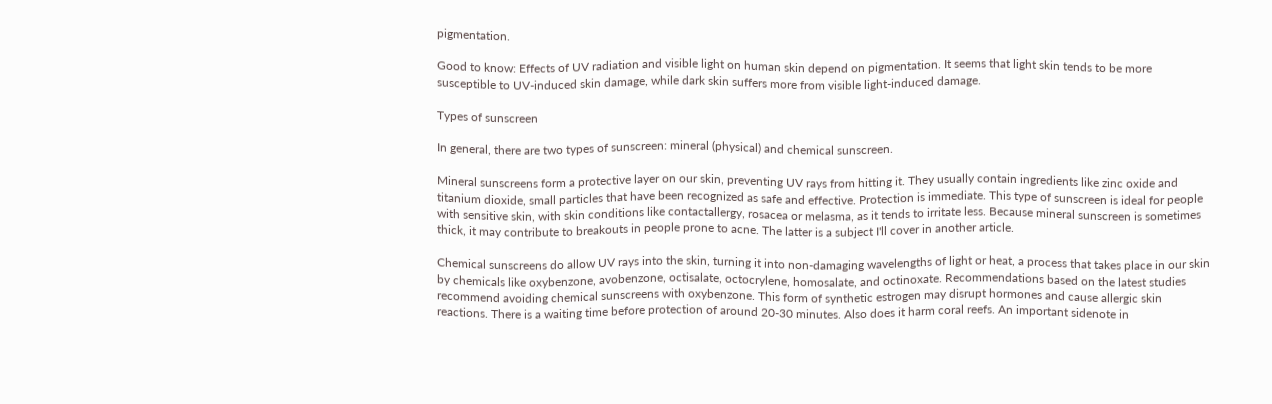pigmentation.

Good to know: Effects of UV radiation and visible light on human skin depend on pigmentation. It seems that light skin tends to be more susceptible to UV-induced skin damage, while dark skin suffers more from visible light-induced damage.

Types of sunscreen

In general, there are two types of sunscreen: mineral (physical) and chemical sunscreen.

Mineral sunscreens form a protective layer on our skin, preventing UV rays from hitting it. They usually contain ingredients like zinc oxide and titanium dioxide, small particles that have been recognized as safe and effective. Protection is immediate. This type of sunscreen is ideal for people with sensitive skin, with skin conditions like contactallergy, rosacea or melasma, as it tends to irritate less. Because mineral sunscreen is sometimes thick, it may contribute to breakouts in people prone to acne. The latter is a subject I'll cover in another article.

Chemical sunscreens do allow UV rays into the skin, turning it into non-damaging wavelengths of light or heat, a process that takes place in our skin by chemicals like oxybenzone, avobenzone, octisalate, octocrylene, homosalate, and octinoxate. Recommendations based on the latest studies recommend avoiding chemical sunscreens with oxybenzone. This form of synthetic estrogen may disrupt hormones and cause allergic skin reactions. There is a waiting time before protection of around 20-30 minutes. Also does it harm coral reefs. An important sidenote in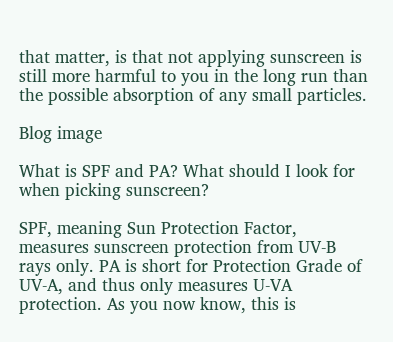that matter, is that not applying sunscreen is still more harmful to you in the long run than the possible absorption of any small particles.

Blog image

What is SPF and PA? What should I look for when picking sunscreen?

SPF, meaning Sun Protection Factor, measures sunscreen protection from UV-B rays only. PA is short for Protection Grade of UV-A, and thus only measures U-VA protection. As you now know, this is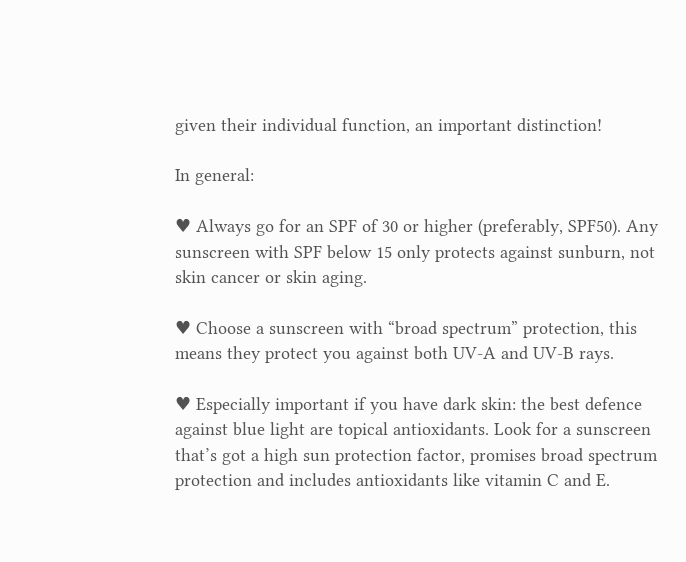given their individual function, an important distinction!

In general:

♥ Always go for an SPF of 30 or higher (preferably, SPF50). Any sunscreen with SPF below 15 only protects against sunburn, not skin cancer or skin aging.

♥ Choose a sunscreen with “broad spectrum” protection, this means they protect you against both UV-A and UV-B rays.

♥ Especially important if you have dark skin: the best defence against blue light are topical antioxidants. Look for a sunscreen that’s got a high sun protection factor, promises broad spectrum protection and includes antioxidants like vitamin C and E.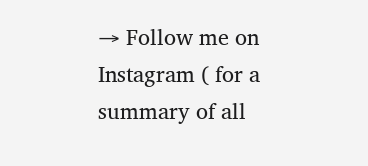→ Follow me on Instagram ( for a summary of all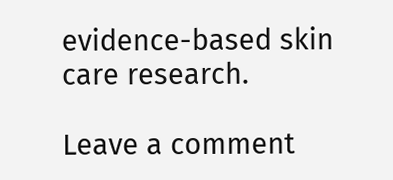evidence-based skin care research.

Leave a comment